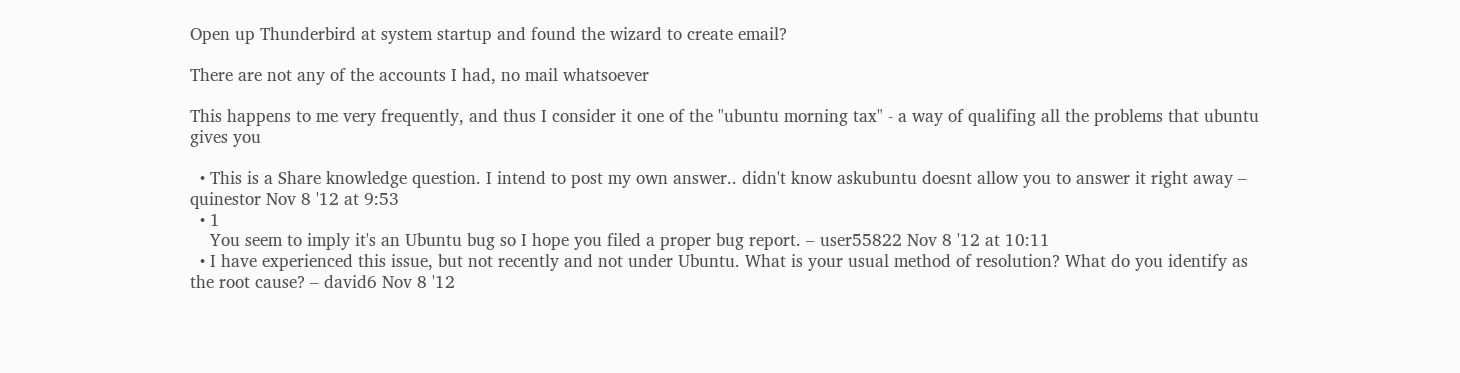Open up Thunderbird at system startup and found the wizard to create email?

There are not any of the accounts I had, no mail whatsoever

This happens to me very frequently, and thus I consider it one of the "ubuntu morning tax" - a way of qualifing all the problems that ubuntu gives you

  • This is a Share knowledge question. I intend to post my own answer.. didn't know askubuntu doesnt allow you to answer it right away – quinestor Nov 8 '12 at 9:53
  • 1
    You seem to imply it's an Ubuntu bug so I hope you filed a proper bug report. – user55822 Nov 8 '12 at 10:11
  • I have experienced this issue, but not recently and not under Ubuntu. What is your usual method of resolution? What do you identify as the root cause? – david6 Nov 8 '12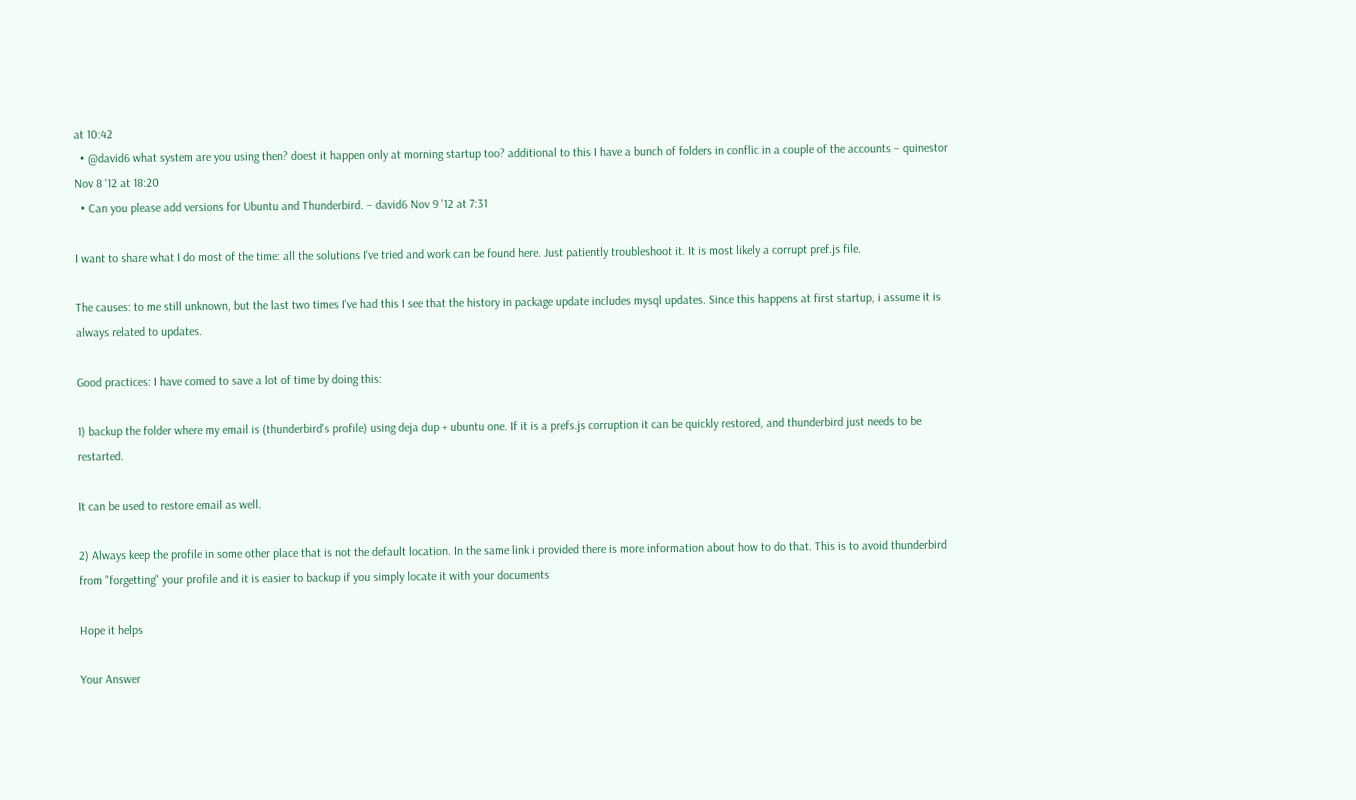at 10:42
  • @david6 what system are you using then? doest it happen only at morning startup too? additional to this I have a bunch of folders in conflic in a couple of the accounts – quinestor Nov 8 '12 at 18:20
  • Can you please add versions for Ubuntu and Thunderbird. – david6 Nov 9 '12 at 7:31

I want to share what I do most of the time: all the solutions I've tried and work can be found here. Just patiently troubleshoot it. It is most likely a corrupt pref.js file.

The causes: to me still unknown, but the last two times I've had this I see that the history in package update includes mysql updates. Since this happens at first startup, i assume it is always related to updates.

Good practices: I have comed to save a lot of time by doing this:

1) backup the folder where my email is (thunderbird's profile) using deja dup + ubuntu one. If it is a prefs.js corruption it can be quickly restored, and thunderbird just needs to be restarted.

It can be used to restore email as well.

2) Always keep the profile in some other place that is not the default location. In the same link i provided there is more information about how to do that. This is to avoid thunderbird from "forgetting" your profile and it is easier to backup if you simply locate it with your documents

Hope it helps

Your Answer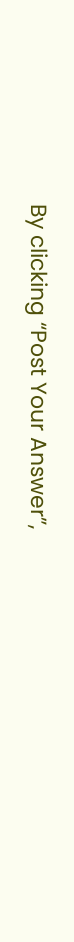By clicking “Post Your Answer”,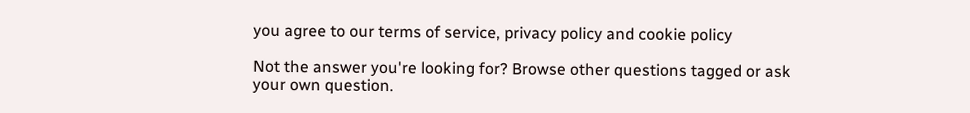you agree to our terms of service, privacy policy and cookie policy

Not the answer you're looking for? Browse other questions tagged or ask your own question.